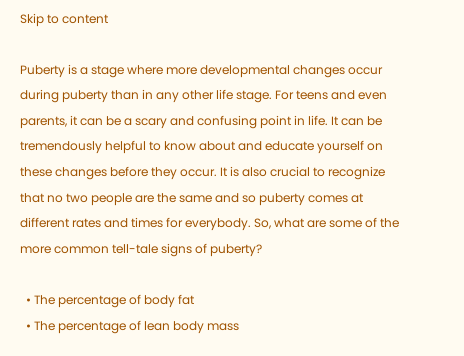Skip to content

Puberty is a stage where more developmental changes occur during puberty than in any other life stage. For teens and even parents, it can be a scary and confusing point in life. It can be tremendously helpful to know about and educate yourself on these changes before they occur. It is also crucial to recognize that no two people are the same and so puberty comes at different rates and times for everybody. So, what are some of the more common tell-tale signs of puberty?

  • The percentage of body fat
  • The percentage of lean body mass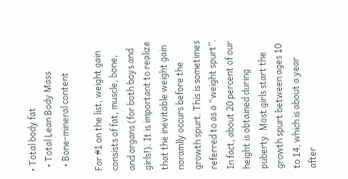• Total body fat
  • Total Lean Body Mass
  • Bone-mineral content

For #1 on the list, weight gain consists of fat, muscle, bone, and organs (for both boys and girls!). It is important to realize that the inevitable weight gain noramlly occurs before the growth spurt. This is sometimes referred to as a “weight spurt”. In fact, about 20 percent of our height is obtained during puberty. Most girls start the growth spurt between ages 10 to 14, which is about a year after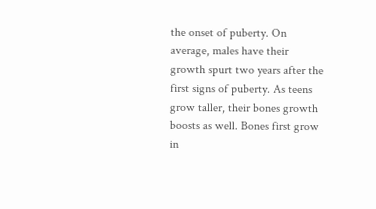the onset of puberty. On average, males have their growth spurt two years after the first signs of puberty. As teens grow taller, their bones growth boosts as well. Bones first grow in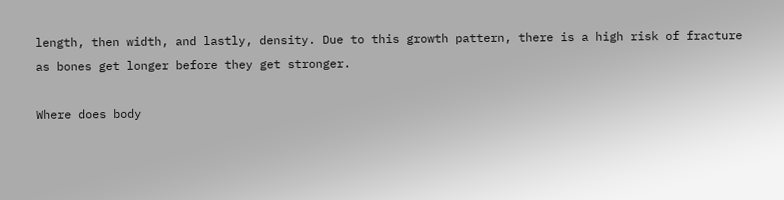length, then width, and lastly, density. Due to this growth pattern, there is a high risk of fracture as bones get longer before they get stronger.

Where does body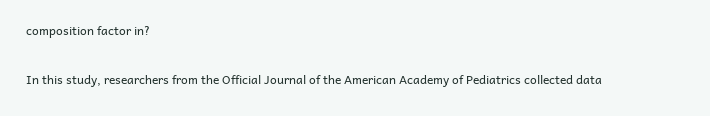composition factor in?

In this study, researchers from the Official Journal of the American Academy of Pediatrics collected data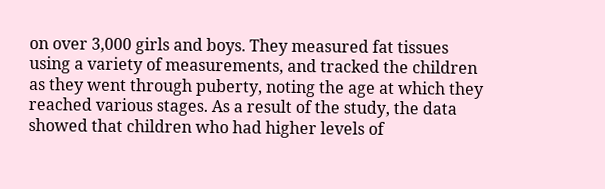on over 3,000 girls and boys. They measured fat tissues using a variety of measurements, and tracked the children as they went through puberty, noting the age at which they reached various stages. As a result of the study, the data showed that children who had higher levels of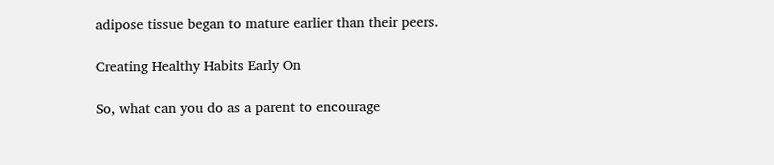adipose tissue began to mature earlier than their peers.

Creating Healthy Habits Early On

So, what can you do as a parent to encourage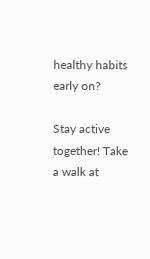healthy habits early on?

Stay active together! Take a walk at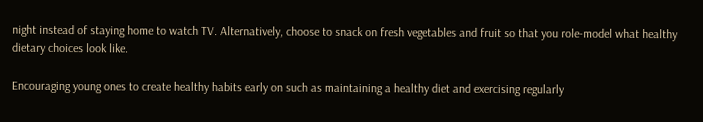night instead of staying home to watch TV. Alternatively, choose to snack on fresh vegetables and fruit so that you role-model what healthy dietary choices look like.

Encouraging young ones to create healthy habits early on such as maintaining a healthy diet and exercising regularly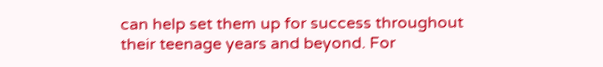can help set them up for success throughout their teenage years and beyond. For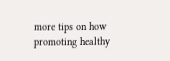more tips on how promoting healthy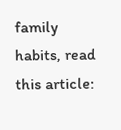family habits, read this article: